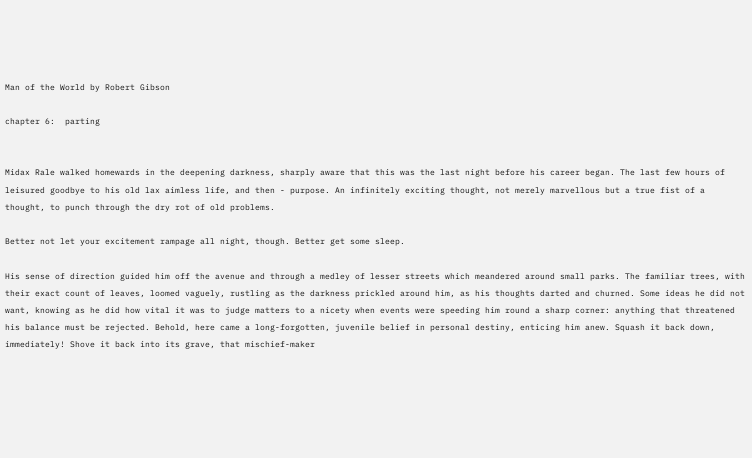Man of the World by Robert Gibson

chapter 6:  parting


Midax Rale walked homewards in the deepening darkness, sharply aware that this was the last night before his career began. The last few hours of leisured goodbye to his old lax aimless life, and then - purpose. An infinitely exciting thought, not merely marvellous but a true fist of a thought, to punch through the dry rot of old problems.

Better not let your excitement rampage all night, though. Better get some sleep.

His sense of direction guided him off the avenue and through a medley of lesser streets which meandered around small parks. The familiar trees, with their exact count of leaves, loomed vaguely, rustling as the darkness prickled around him, as his thoughts darted and churned. Some ideas he did not want, knowing as he did how vital it was to judge matters to a nicety when events were speeding him round a sharp corner: anything that threatened his balance must be rejected. Behold, here came a long-forgotten, juvenile belief in personal destiny, enticing him anew. Squash it back down, immediately! Shove it back into its grave, that mischief-maker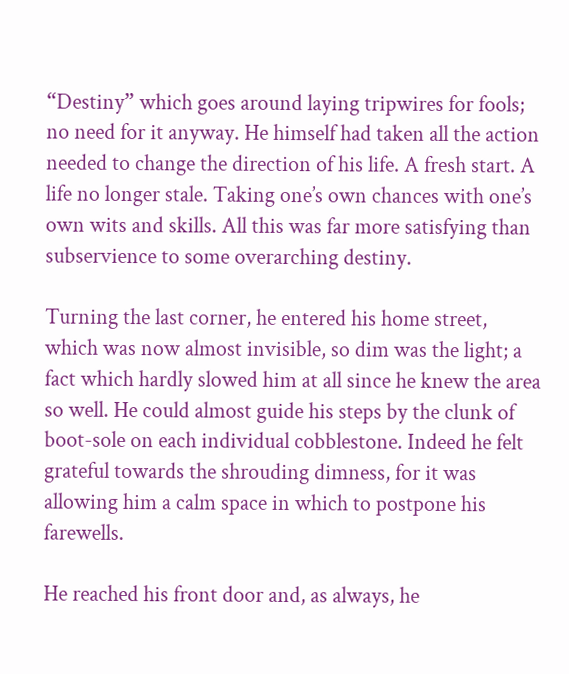“Destiny” which goes around laying tripwires for fools; no need for it anyway. He himself had taken all the action needed to change the direction of his life. A fresh start. A life no longer stale. Taking one’s own chances with one’s own wits and skills. All this was far more satisfying than subservience to some overarching destiny.

Turning the last corner, he entered his home street, which was now almost invisible, so dim was the light; a fact which hardly slowed him at all since he knew the area so well. He could almost guide his steps by the clunk of boot-sole on each individual cobblestone. Indeed he felt grateful towards the shrouding dimness, for it was allowing him a calm space in which to postpone his farewells.

He reached his front door and, as always, he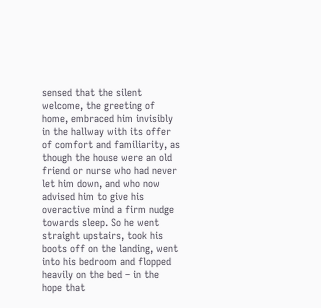sensed that the silent welcome, the greeting of home, embraced him invisibly in the hallway with its offer of comfort and familiarity, as though the house were an old friend or nurse who had never let him down, and who now advised him to give his overactive mind a firm nudge towards sleep. So he went straight upstairs, took his boots off on the landing, went into his bedroom and flopped heavily on the bed – in the hope that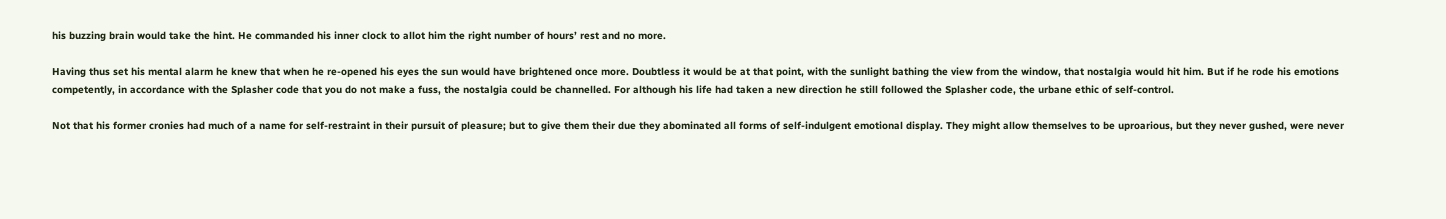his buzzing brain would take the hint. He commanded his inner clock to allot him the right number of hours’ rest and no more.

Having thus set his mental alarm he knew that when he re-opened his eyes the sun would have brightened once more. Doubtless it would be at that point, with the sunlight bathing the view from the window, that nostalgia would hit him. But if he rode his emotions competently, in accordance with the Splasher code that you do not make a fuss, the nostalgia could be channelled. For although his life had taken a new direction he still followed the Splasher code, the urbane ethic of self-control.

Not that his former cronies had much of a name for self-restraint in their pursuit of pleasure; but to give them their due they abominated all forms of self-indulgent emotional display. They might allow themselves to be uproarious, but they never gushed, were never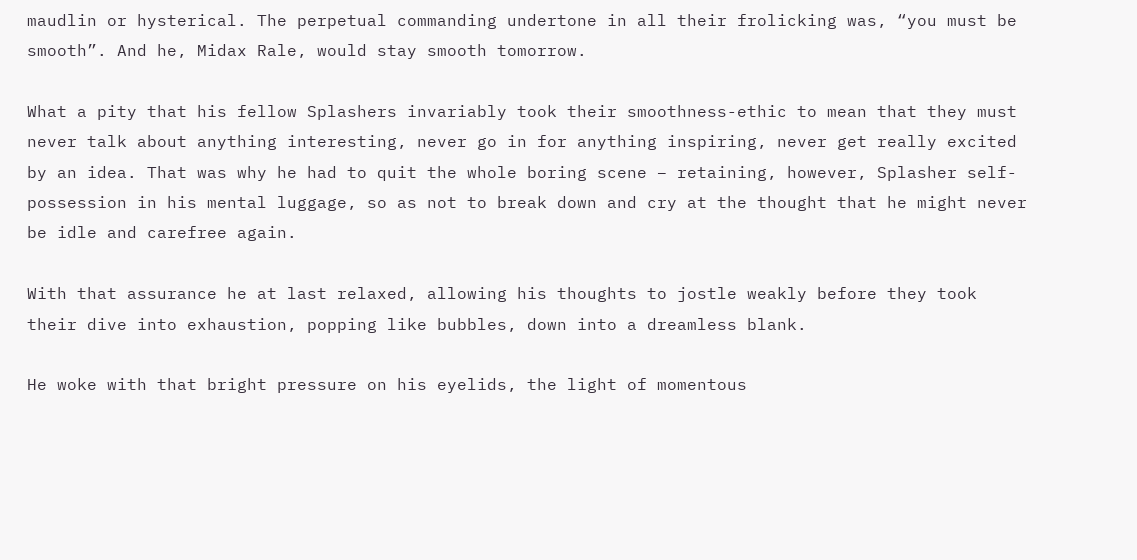maudlin or hysterical. The perpetual commanding undertone in all their frolicking was, “you must be smooth”. And he, Midax Rale, would stay smooth tomorrow.

What a pity that his fellow Splashers invariably took their smoothness-ethic to mean that they must never talk about anything interesting, never go in for anything inspiring, never get really excited by an idea. That was why he had to quit the whole boring scene – retaining, however, Splasher self-possession in his mental luggage, so as not to break down and cry at the thought that he might never be idle and carefree again.

With that assurance he at last relaxed, allowing his thoughts to jostle weakly before they took their dive into exhaustion, popping like bubbles, down into a dreamless blank.

He woke with that bright pressure on his eyelids, the light of momentous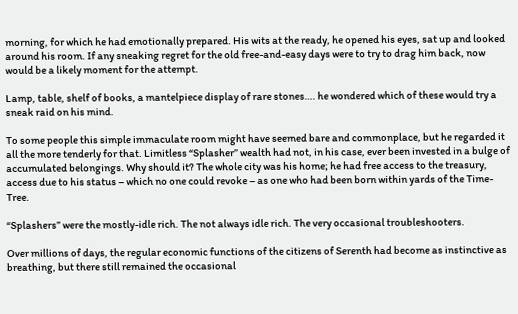morning, for which he had emotionally prepared. His wits at the ready, he opened his eyes, sat up and looked around his room. If any sneaking regret for the old free-and-easy days were to try to drag him back, now would be a likely moment for the attempt.

Lamp, table, shelf of books, a mantelpiece display of rare stones…. he wondered which of these would try a sneak raid on his mind.

To some people this simple immaculate room might have seemed bare and commonplace, but he regarded it all the more tenderly for that. Limitless “Splasher” wealth had not, in his case, ever been invested in a bulge of accumulated belongings. Why should it? The whole city was his home; he had free access to the treasury, access due to his status – which no one could revoke – as one who had been born within yards of the Time-Tree.

“Splashers” were the mostly-idle rich. The not always idle rich. The very occasional troubleshooters.

Over millions of days, the regular economic functions of the citizens of Serenth had become as instinctive as breathing, but there still remained the occasional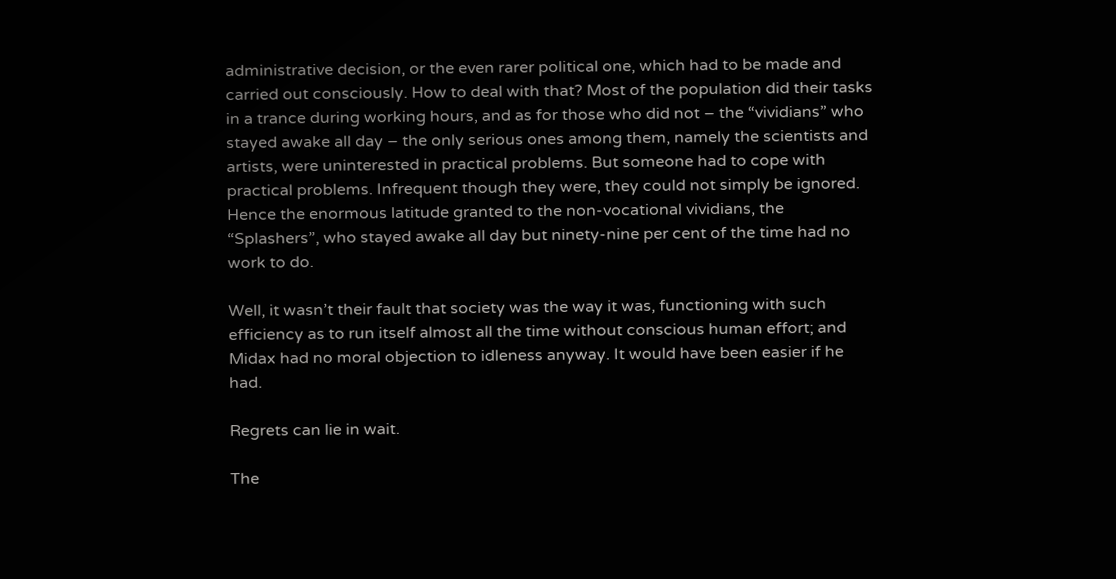administrative decision, or the even rarer political one, which had to be made and carried out consciously. How to deal with that? Most of the population did their tasks in a trance during working hours, and as for those who did not – the “vividians” who stayed awake all day – the only serious ones among them, namely the scientists and artists, were uninterested in practical problems. But someone had to cope with practical problems. Infrequent though they were, they could not simply be ignored. Hence the enormous latitude granted to the non-vocational vividians, the “Splashers”, who stayed awake all day but ninety-nine per cent of the time had no work to do.

Well, it wasn’t their fault that society was the way it was, functioning with such efficiency as to run itself almost all the time without conscious human effort; and Midax had no moral objection to idleness anyway. It would have been easier if he had.

Regrets can lie in wait.

The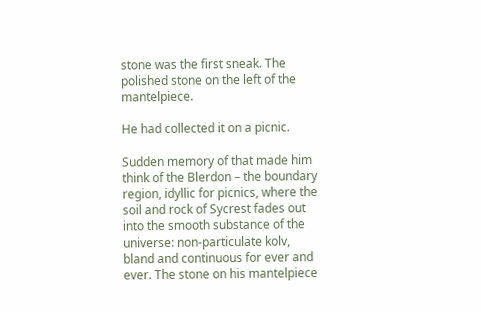stone was the first sneak. The polished stone on the left of the mantelpiece.

He had collected it on a picnic.

Sudden memory of that made him think of the Blerdon – the boundary region, idyllic for picnics, where the soil and rock of Sycrest fades out into the smooth substance of the universe: non-particulate kolv, bland and continuous for ever and ever. The stone on his mantelpiece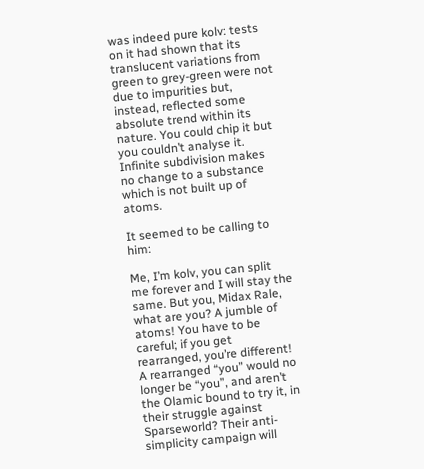was indeed pure kolv: tests on it had shown that its translucent variations from green to grey-green were not due to impurities but, instead, reflected some absolute trend within its nature. You could chip it but you couldn’t analyse it. Infinite subdivision makes no change to a substance which is not built up of atoms.

It seemed to be calling to him:

Me, I’m kolv, you can split me forever and I will stay the same. But you, Midax Rale, what are you? A jumble of atoms! You have to be careful; if you get rearranged, you’re different! A rearranged “you” would no longer be “you”, and aren’t the Olamic bound to try it, in their struggle against Sparseworld? Their anti-simplicity campaign will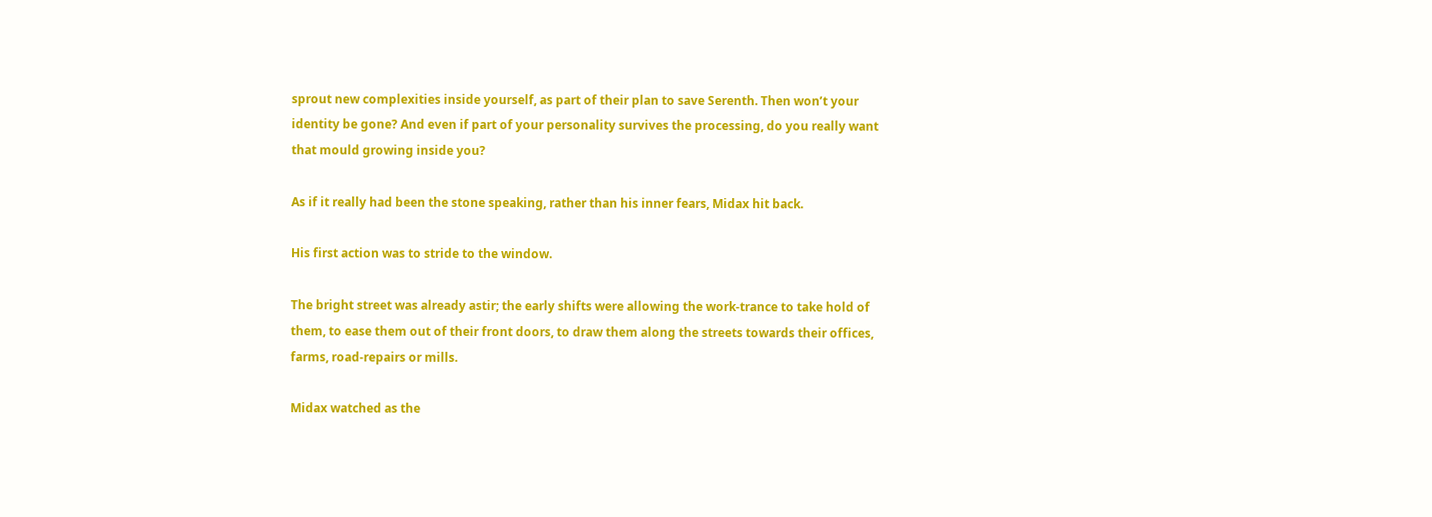sprout new complexities inside yourself, as part of their plan to save Serenth. Then won’t your identity be gone? And even if part of your personality survives the processing, do you really want that mould growing inside you?

As if it really had been the stone speaking, rather than his inner fears, Midax hit back.

His first action was to stride to the window.

The bright street was already astir; the early shifts were allowing the work-trance to take hold of them, to ease them out of their front doors, to draw them along the streets towards their offices, farms, road-repairs or mills.

Midax watched as the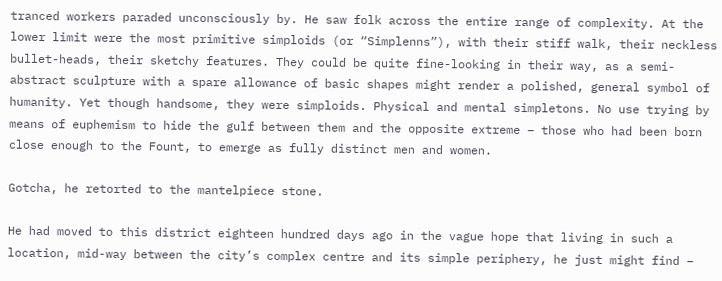tranced workers paraded unconsciously by. He saw folk across the entire range of complexity. At the lower limit were the most primitive simploids (or “Simplenns”), with their stiff walk, their neckless bullet-heads, their sketchy features. They could be quite fine-looking in their way, as a semi-abstract sculpture with a spare allowance of basic shapes might render a polished, general symbol of humanity. Yet though handsome, they were simploids. Physical and mental simpletons. No use trying by means of euphemism to hide the gulf between them and the opposite extreme – those who had been born close enough to the Fount, to emerge as fully distinct men and women.

Gotcha, he retorted to the mantelpiece stone.

He had moved to this district eighteen hundred days ago in the vague hope that living in such a location, mid-way between the city’s complex centre and its simple periphery, he just might find –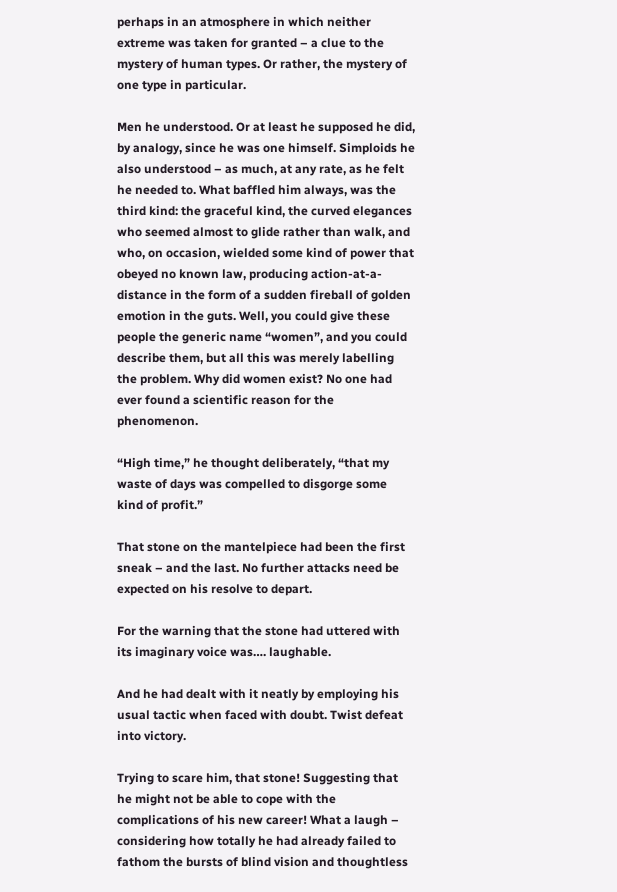perhaps in an atmosphere in which neither extreme was taken for granted – a clue to the mystery of human types. Or rather, the mystery of one type in particular.

Men he understood. Or at least he supposed he did, by analogy, since he was one himself. Simploids he also understood – as much, at any rate, as he felt he needed to. What baffled him always, was the third kind: the graceful kind, the curved elegances who seemed almost to glide rather than walk, and who, on occasion, wielded some kind of power that obeyed no known law, producing action-at-a-distance in the form of a sudden fireball of golden emotion in the guts. Well, you could give these people the generic name “women”, and you could describe them, but all this was merely labelling the problem. Why did women exist? No one had ever found a scientific reason for the phenomenon.

“High time,” he thought deliberately, “that my waste of days was compelled to disgorge some kind of profit.”

That stone on the mantelpiece had been the first sneak – and the last. No further attacks need be expected on his resolve to depart.

For the warning that the stone had uttered with its imaginary voice was…. laughable.

And he had dealt with it neatly by employing his usual tactic when faced with doubt. Twist defeat into victory.

Trying to scare him, that stone! Suggesting that he might not be able to cope with the complications of his new career! What a laugh – considering how totally he had already failed to fathom the bursts of blind vision and thoughtless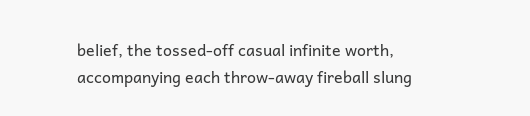belief, the tossed-off casual infinite worth, accompanying each throw-away fireball slung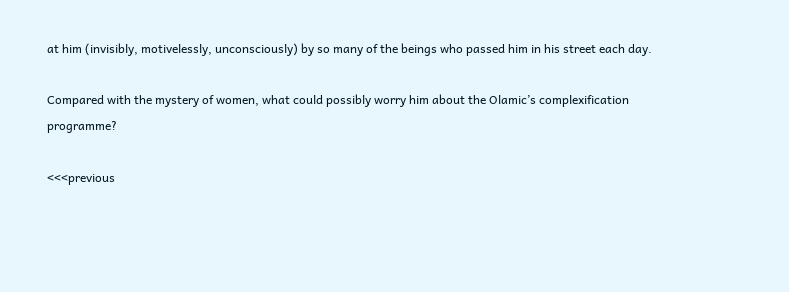at him (invisibly, motivelessly, unconsciously) by so many of the beings who passed him in his street each day.

Compared with the mystery of women, what could possibly worry him about the Olamic’s complexification programme?

<<<previous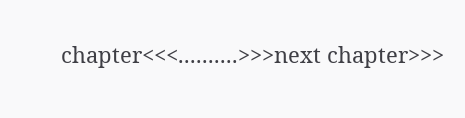chapter<<<..........>>>next chapter>>>